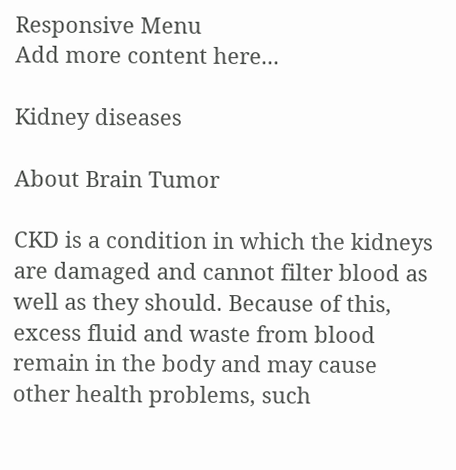Responsive Menu
Add more content here...

Kidney diseases

About Brain Tumor

CKD is a condition in which the kidneys are damaged and cannot filter blood as well as they should. Because of this, excess fluid and waste from blood remain in the body and may cause other health problems, such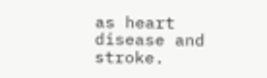as heart disease and stroke.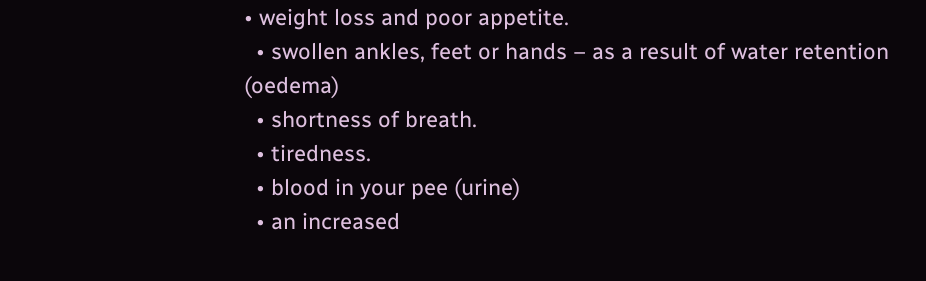• weight loss and poor appetite.
  • swollen ankles, feet or hands – as a result of water retention (oedema)
  • shortness of breath.
  • tiredness.
  • blood in your pee (urine)
  • an increased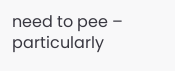need to pee – particularly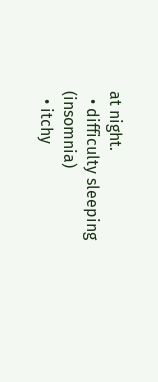at night.
  • difficulty sleeping (insomnia)
  • itchy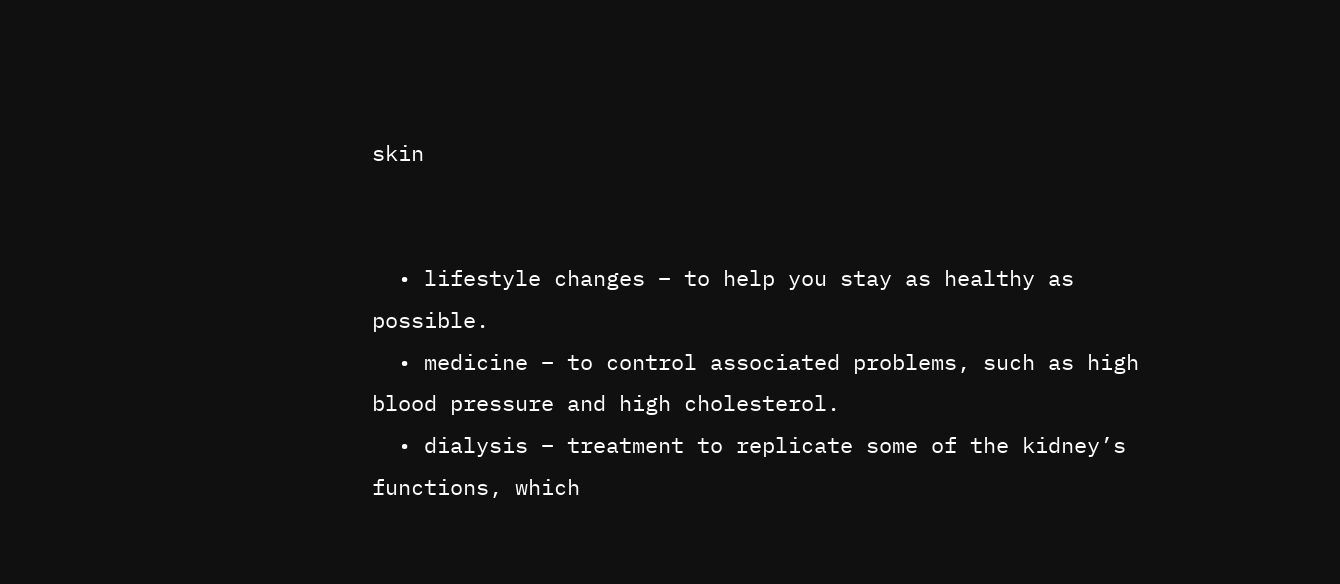skin


  • lifestyle changes – to help you stay as healthy as possible.
  • medicine – to control associated problems, such as high blood pressure and high cholesterol.
  • dialysis – treatment to replicate some of the kidney’s functions, which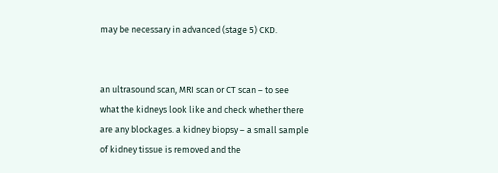may be necessary in advanced (stage 5) CKD.


an ultrasound scan, MRI scan or CT scan – to see what the kidneys look like and check whether there are any blockages. a kidney biopsy – a small sample of kidney tissue is removed and the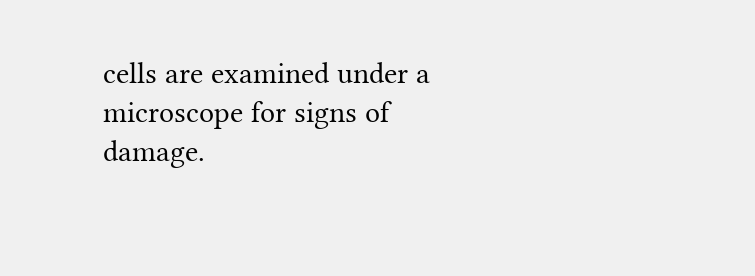cells are examined under a microscope for signs of damage.